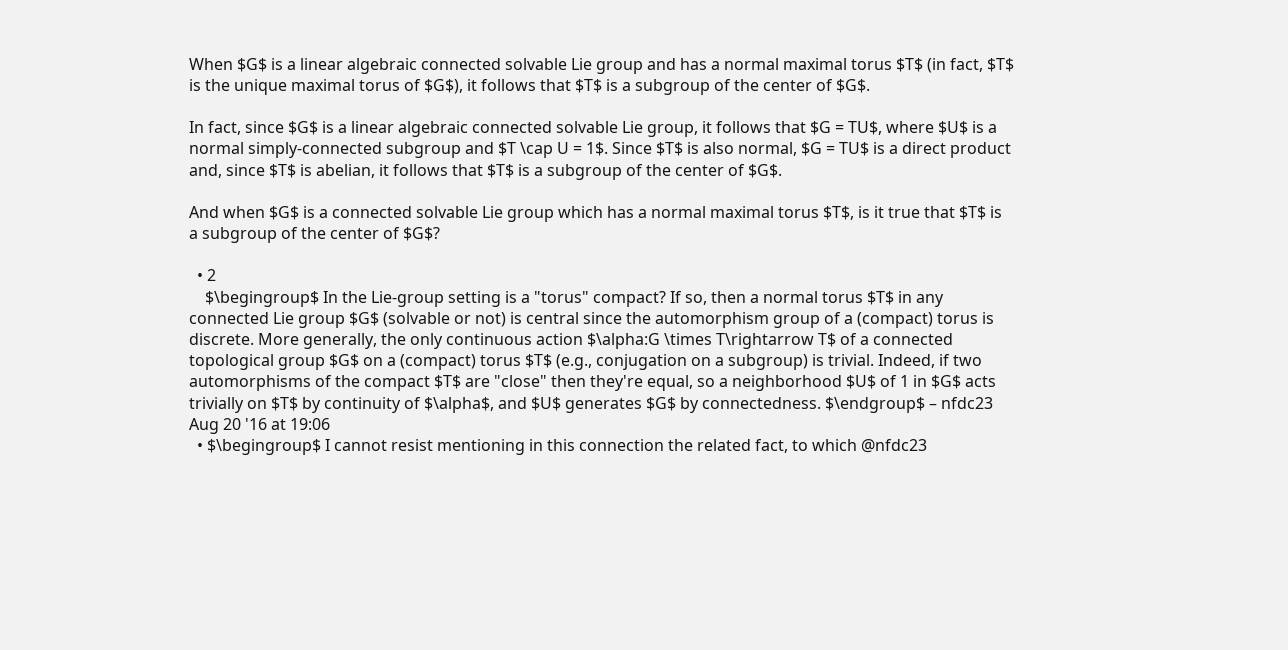When $G$ is a linear algebraic connected solvable Lie group and has a normal maximal torus $T$ (in fact, $T$ is the unique maximal torus of $G$), it follows that $T$ is a subgroup of the center of $G$.

In fact, since $G$ is a linear algebraic connected solvable Lie group, it follows that $G = TU$, where $U$ is a normal simply-connected subgroup and $T \cap U = 1$. Since $T$ is also normal, $G = TU$ is a direct product and, since $T$ is abelian, it follows that $T$ is a subgroup of the center of $G$.

And when $G$ is a connected solvable Lie group which has a normal maximal torus $T$, is it true that $T$ is a subgroup of the center of $G$?

  • 2
    $\begingroup$ In the Lie-group setting is a "torus" compact? If so, then a normal torus $T$ in any connected Lie group $G$ (solvable or not) is central since the automorphism group of a (compact) torus is discrete. More generally, the only continuous action $\alpha:G \times T\rightarrow T$ of a connected topological group $G$ on a (compact) torus $T$ (e.g., conjugation on a subgroup) is trivial. Indeed, if two automorphisms of the compact $T$ are "close" then they're equal, so a neighborhood $U$ of 1 in $G$ acts trivially on $T$ by continuity of $\alpha$, and $U$ generates $G$ by connectedness. $\endgroup$ – nfdc23 Aug 20 '16 at 19:06
  • $\begingroup$ I cannot resist mentioning in this connection the related fact, to which @nfdc23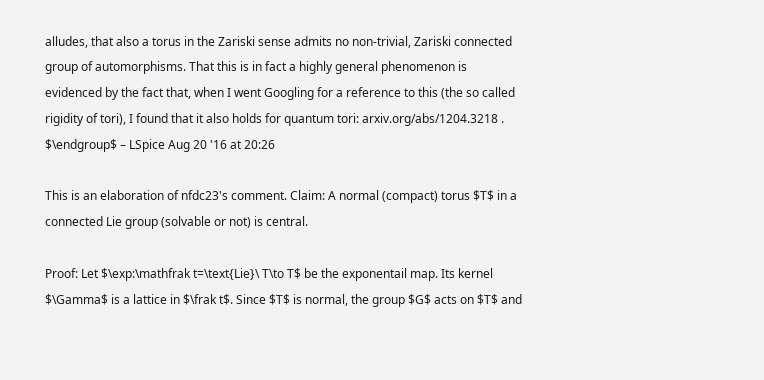alludes, that also a torus in the Zariski sense admits no non-trivial, Zariski connected group of automorphisms. That this is in fact a highly general phenomenon is evidenced by the fact that, when I went Googling for a reference to this (the so called rigidity of tori), I found that it also holds for quantum tori: arxiv.org/abs/1204.3218 . $\endgroup$ – LSpice Aug 20 '16 at 20:26

This is an elaboration of nfdc23's comment. Claim: A normal (compact) torus $T$ in a connected Lie group (solvable or not) is central.

Proof: Let $\exp:\mathfrak t=\text{Lie}\ T\to T$ be the exponentail map. Its kernel $\Gamma$ is a lattice in $\frak t$. Since $T$ is normal, the group $G$ acts on $T$ and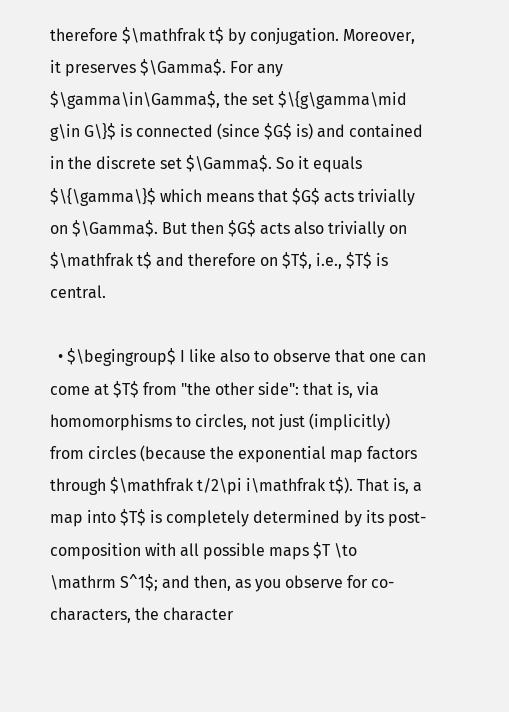therefore $\mathfrak t$ by conjugation. Moreover, it preserves $\Gamma$. For any $\gamma\in\Gamma$, the set $\{g\gamma\mid g\in G\}$ is connected (since $G$ is) and contained in the discrete set $\Gamma$. So it equals $\{\gamma\}$ which means that $G$ acts trivially on $\Gamma$. But then $G$ acts also trivially on $\mathfrak t$ and therefore on $T$, i.e., $T$ is central.

  • $\begingroup$ I like also to observe that one can come at $T$ from "the other side": that is, via homomorphisms to circles, not just (implicitly) from circles (because the exponential map factors through $\mathfrak t/2\pi i\mathfrak t$). That is, a map into $T$ is completely determined by its post-composition with all possible maps $T \to \mathrm S^1$; and then, as you observe for co-characters, the character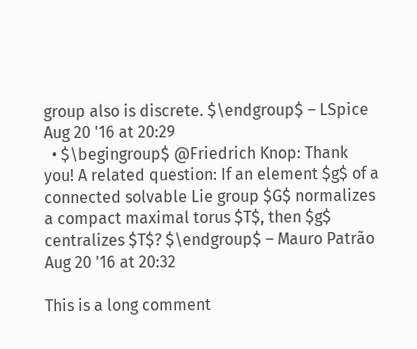group also is discrete. $\endgroup$ – LSpice Aug 20 '16 at 20:29
  • $\begingroup$ @Friedrich Knop: Thank you! A related question: If an element $g$ of a connected solvable Lie group $G$ normalizes a compact maximal torus $T$, then $g$ centralizes $T$? $\endgroup$ – Mauro Patrão Aug 20 '16 at 20:32

This is a long comment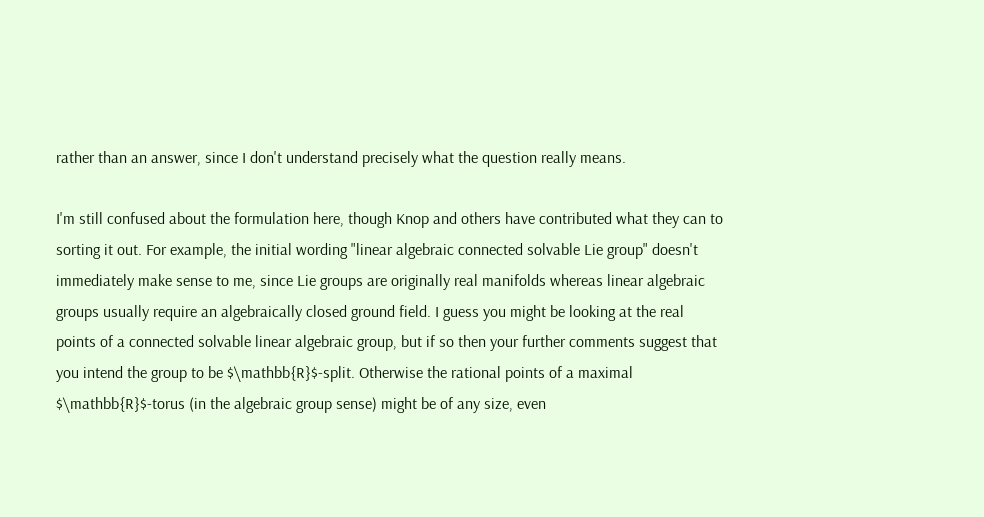rather than an answer, since I don't understand precisely what the question really means.

I'm still confused about the formulation here, though Knop and others have contributed what they can to sorting it out. For example, the initial wording "linear algebraic connected solvable Lie group" doesn't immediately make sense to me, since Lie groups are originally real manifolds whereas linear algebraic groups usually require an algebraically closed ground field. I guess you might be looking at the real points of a connected solvable linear algebraic group, but if so then your further comments suggest that you intend the group to be $\mathbb{R}$-split. Otherwise the rational points of a maximal $\mathbb{R}$-torus (in the algebraic group sense) might be of any size, even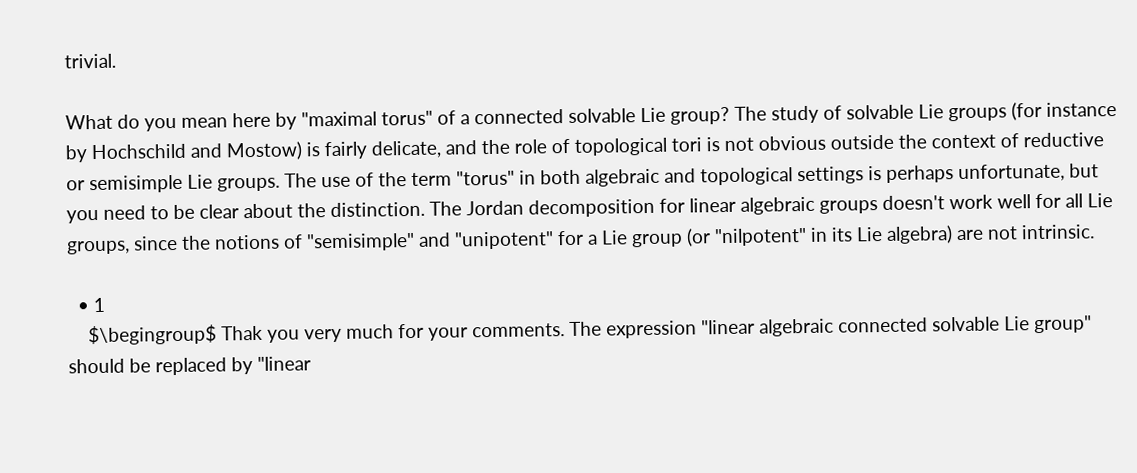trivial.

What do you mean here by "maximal torus" of a connected solvable Lie group? The study of solvable Lie groups (for instance by Hochschild and Mostow) is fairly delicate, and the role of topological tori is not obvious outside the context of reductive or semisimple Lie groups. The use of the term "torus" in both algebraic and topological settings is perhaps unfortunate, but you need to be clear about the distinction. The Jordan decomposition for linear algebraic groups doesn't work well for all Lie groups, since the notions of "semisimple" and "unipotent" for a Lie group (or "nilpotent" in its Lie algebra) are not intrinsic.

  • 1
    $\begingroup$ Thak you very much for your comments. The expression "linear algebraic connected solvable Lie group" should be replaced by "linear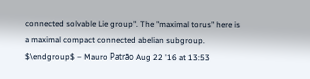connected solvable Lie group". The "maximal torus" here is a maximal compact connected abelian subgroup. $\endgroup$ – Mauro Patrão Aug 22 '16 at 13:53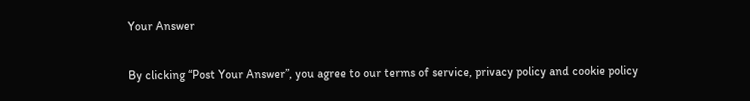Your Answer

By clicking “Post Your Answer”, you agree to our terms of service, privacy policy and cookie policy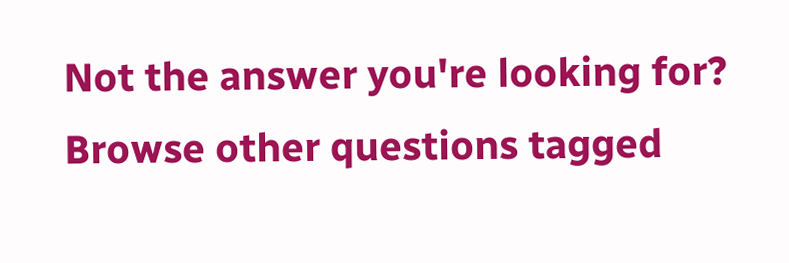Not the answer you're looking for? Browse other questions tagged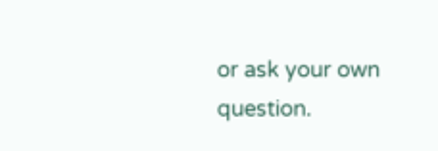or ask your own question.